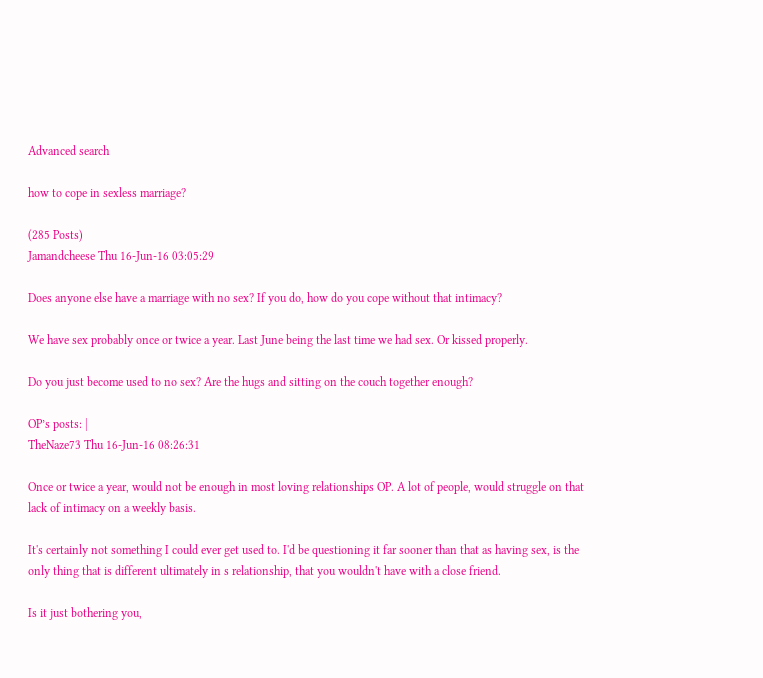Advanced search

how to cope in sexless marriage?

(285 Posts)
Jamandcheese Thu 16-Jun-16 03:05:29

Does anyone else have a marriage with no sex? If you do, how do you cope without that intimacy?

We have sex probably once or twice a year. Last June being the last time we had sex. Or kissed properly.

Do you just become used to no sex? Are the hugs and sitting on the couch together enough?

OP’s posts: |
TheNaze73 Thu 16-Jun-16 08:26:31

Once or twice a year, would not be enough in most loving relationships OP. A lot of people, would struggle on that lack of intimacy on a weekly basis.

It's certainly not something I could ever get used to. I'd be questioning it far sooner than that as having sex, is the only thing that is different ultimately in s relationship, that you wouldn't have with a close friend.

Is it just bothering you,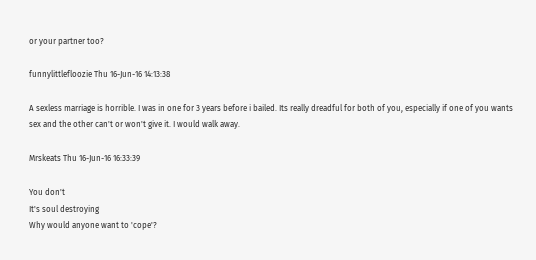or your partner too?

funnylittlefloozie Thu 16-Jun-16 14:13:38

A sexless marriage is horrible. I was in one for 3 years before i bailed. Its really dreadful for both of you, especially if one of you wants sex and the other can't or won't give it. I would walk away.

Mrskeats Thu 16-Jun-16 16:33:39

You don't
It's soul destroying
Why would anyone want to 'cope'?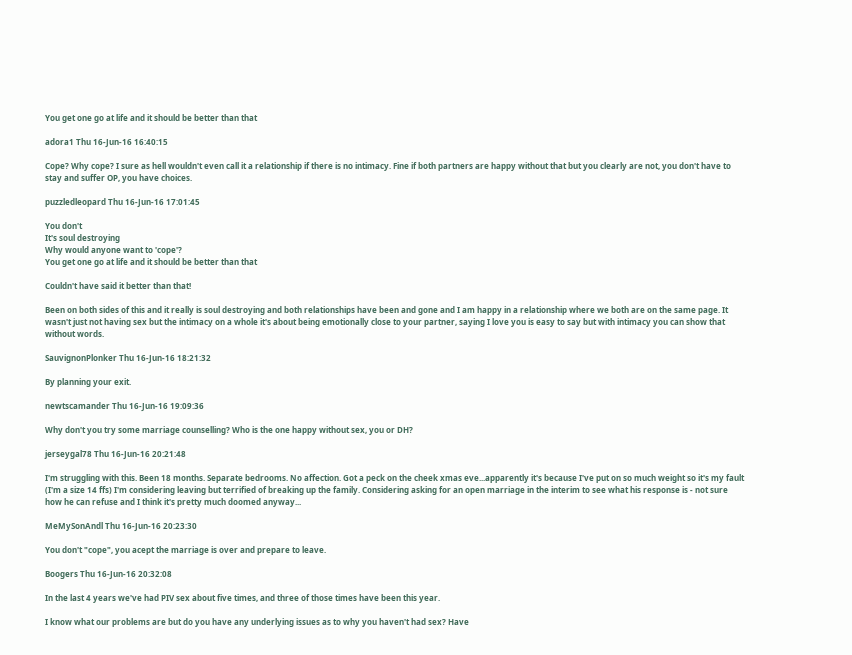You get one go at life and it should be better than that

adora1 Thu 16-Jun-16 16:40:15

Cope? Why cope? I sure as hell wouldn't even call it a relationship if there is no intimacy. Fine if both partners are happy without that but you clearly are not, you don't have to stay and suffer OP, you have choices.

puzzledleopard Thu 16-Jun-16 17:01:45

You don't
It's soul destroying
Why would anyone want to 'cope'?
You get one go at life and it should be better than that

Couldn't have said it better than that!

Been on both sides of this and it really is soul destroying and both relationships have been and gone and I am happy in a relationship where we both are on the same page. It wasn't just not having sex but the intimacy on a whole it's about being emotionally close to your partner, saying I love you is easy to say but with intimacy you can show that without words.

SauvignonPlonker Thu 16-Jun-16 18:21:32

By planning your exit.

newtscamander Thu 16-Jun-16 19:09:36

Why don't you try some marriage counselling? Who is the one happy without sex, you or DH?

jerseygal78 Thu 16-Jun-16 20:21:48

I'm struggling with this. Been 18 months. Separate bedrooms. No affection. Got a peck on the cheek xmas eve...apparently it's because I've put on so much weight so it's my fault (I'm a size 14 ffs) I'm considering leaving but terrified of breaking up the family. Considering asking for an open marriage in the interim to see what his response is - not sure how he can refuse and I think it's pretty much doomed anyway...

MeMySonAndl Thu 16-Jun-16 20:23:30

You don't "cope", you acept the marriage is over and prepare to leave.

Boogers Thu 16-Jun-16 20:32:08

In the last 4 years we've had PIV sex about five times, and three of those times have been this year.

I know what our problems are but do you have any underlying issues as to why you haven't had sex? Have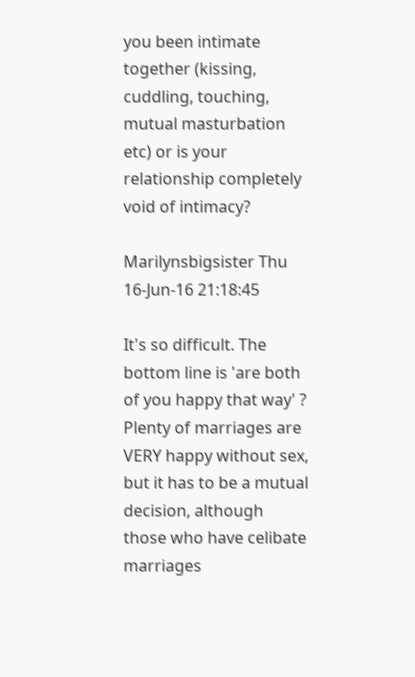you been intimate together (kissing, cuddling, touching, mutual masturbation etc) or is your relationship completely void of intimacy?

Marilynsbigsister Thu 16-Jun-16 21:18:45

It's so difficult. The bottom line is 'are both of you happy that way' ? Plenty of marriages are VERY happy without sex, but it has to be a mutual decision, although those who have celibate marriages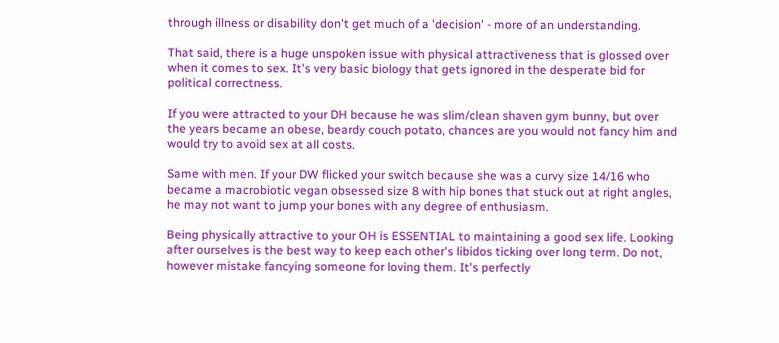through illness or disability don't get much of a 'decision' - more of an understanding.

That said, there is a huge unspoken issue with physical attractiveness that is glossed over when it comes to sex. It's very basic biology that gets ignored in the desperate bid for political correctness.

If you were attracted to your DH because he was slim/clean shaven gym bunny, but over the years became an obese, beardy couch potato, chances are you would not fancy him and would try to avoid sex at all costs.

Same with men. If your DW flicked your switch because she was a curvy size 14/16 who became a macrobiotic vegan obsessed size 8 with hip bones that stuck out at right angles, he may not want to jump your bones with any degree of enthusiasm.

Being physically attractive to your OH is ESSENTIAL to maintaining a good sex life. Looking after ourselves is the best way to keep each other's libidos ticking over long term. Do not, however mistake fancying someone for loving them. It's perfectly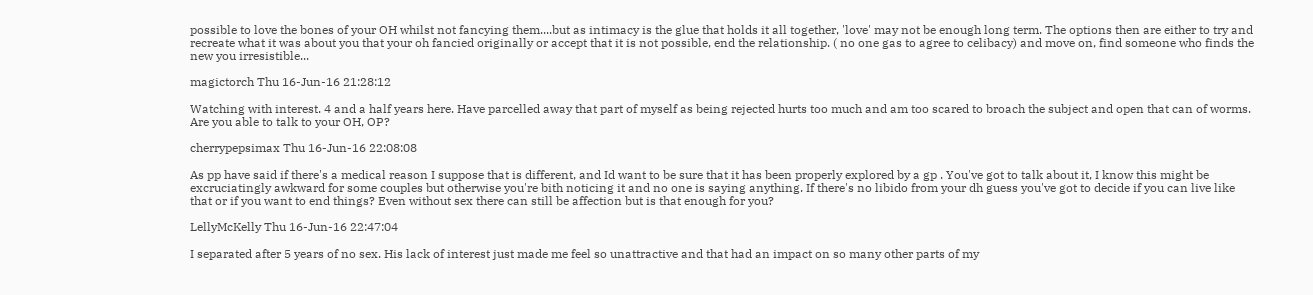possible to love the bones of your OH whilst not fancying them....but as intimacy is the glue that holds it all together, 'love' may not be enough long term. The options then are either to try and recreate what it was about you that your oh fancied originally or accept that it is not possible, end the relationship. ( no one gas to agree to celibacy) and move on, find someone who finds the new you irresistible...

magictorch Thu 16-Jun-16 21:28:12

Watching with interest. 4 and a half years here. Have parcelled away that part of myself as being rejected hurts too much and am too scared to broach the subject and open that can of worms. Are you able to talk to your OH, OP?

cherrypepsimax Thu 16-Jun-16 22:08:08

As pp have said if there's a medical reason I suppose that is different, and Id want to be sure that it has been properly explored by a gp . You've got to talk about it, I know this might be excruciatingly awkward for some couples but otherwise you're bith noticing it and no one is saying anything. If there's no libido from your dh guess you've got to decide if you can live like that or if you want to end things? Even without sex there can still be affection but is that enough for you?

LellyMcKelly Thu 16-Jun-16 22:47:04

I separated after 5 years of no sex. His lack of interest just made me feel so unattractive and that had an impact on so many other parts of my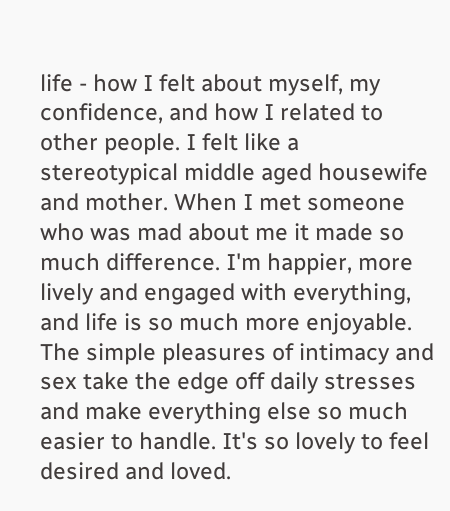life - how I felt about myself, my confidence, and how I related to other people. I felt like a stereotypical middle aged housewife and mother. When I met someone who was mad about me it made so much difference. I'm happier, more lively and engaged with everything, and life is so much more enjoyable. The simple pleasures of intimacy and sex take the edge off daily stresses and make everything else so much easier to handle. It's so lovely to feel desired and loved.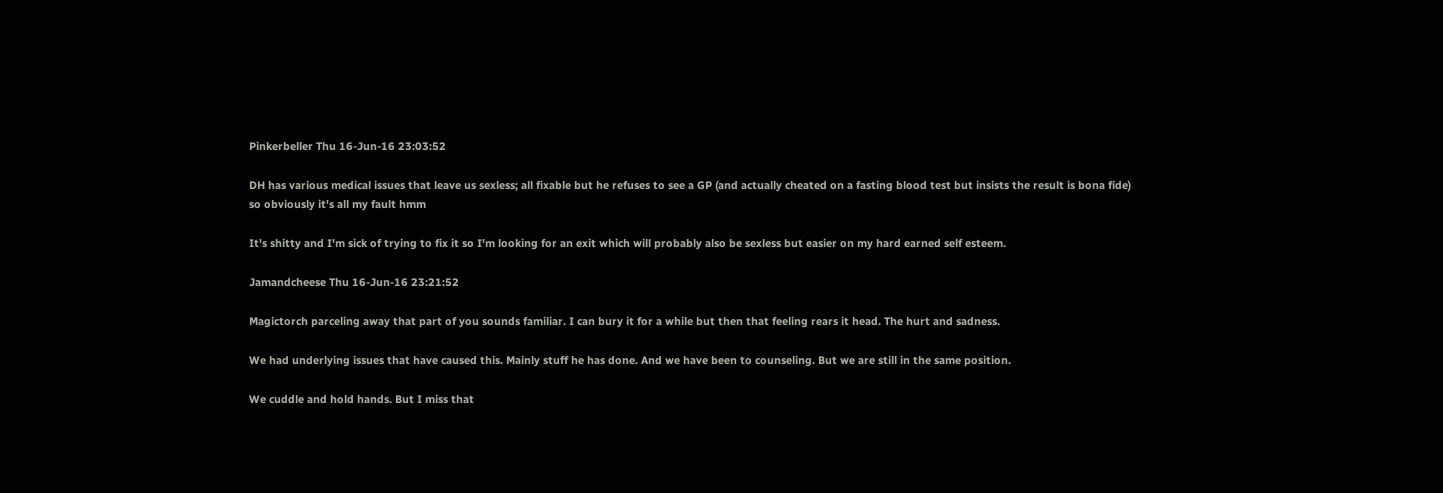Pinkerbeller Thu 16-Jun-16 23:03:52

DH has various medical issues that leave us sexless; all fixable but he refuses to see a GP (and actually cheated on a fasting blood test but insists the result is bona fide) so obviously it's all my fault hmm

It's shitty and I'm sick of trying to fix it so I'm looking for an exit which will probably also be sexless but easier on my hard earned self esteem.

Jamandcheese Thu 16-Jun-16 23:21:52

Magictorch parceling away that part of you sounds familiar. I can bury it for a while but then that feeling rears it head. The hurt and sadness.

We had underlying issues that have caused this. Mainly stuff he has done. And we have been to counseling. But we are still in the same position.

We cuddle and hold hands. But I miss that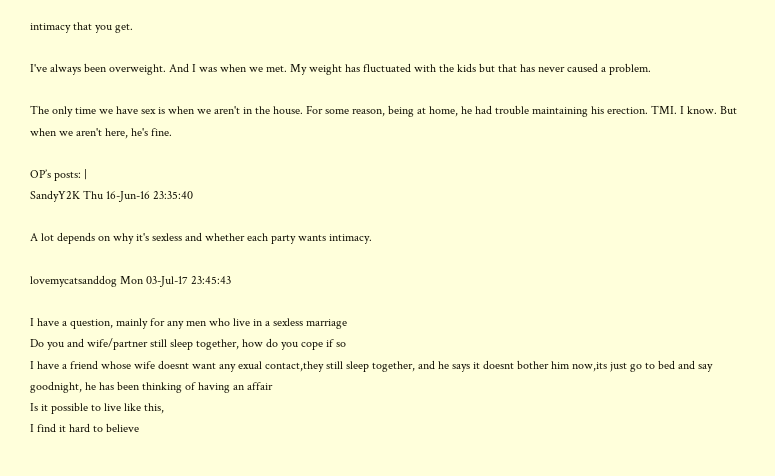intimacy that you get.

I've always been overweight. And I was when we met. My weight has fluctuated with the kids but that has never caused a problem.

The only time we have sex is when we aren't in the house. For some reason, being at home, he had trouble maintaining his erection. TMI. I know. But when we aren't here, he's fine.

OP’s posts: |
SandyY2K Thu 16-Jun-16 23:35:40

A lot depends on why it's sexless and whether each party wants intimacy.

lovemycatsanddog Mon 03-Jul-17 23:45:43

I have a question, mainly for any men who live in a sexless marriage
Do you and wife/partner still sleep together, how do you cope if so
I have a friend whose wife doesnt want any exual contact,they still sleep together, and he says it doesnt bother him now,its just go to bed and say goodnight, he has been thinking of having an affair
Is it possible to live like this,
I find it hard to believe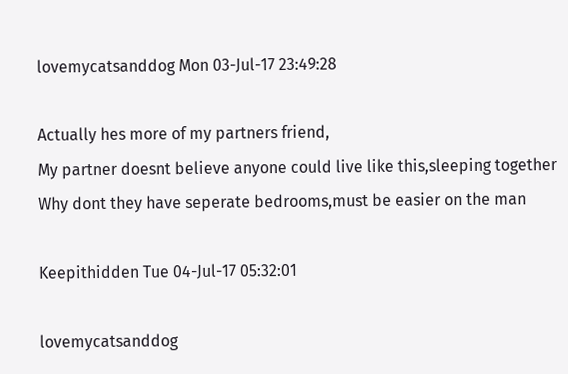lovemycatsanddog Mon 03-Jul-17 23:49:28

Actually hes more of my partners friend,
My partner doesnt believe anyone could live like this,sleeping together
Why dont they have seperate bedrooms,must be easier on the man

Keepithidden Tue 04-Jul-17 05:32:01

lovemycatsanddog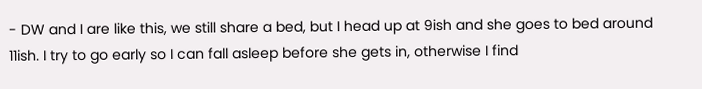- DW and I are like this, we still share a bed, but I head up at 9ish and she goes to bed around 11ish. I try to go early so I can fall asleep before she gets in, otherwise I find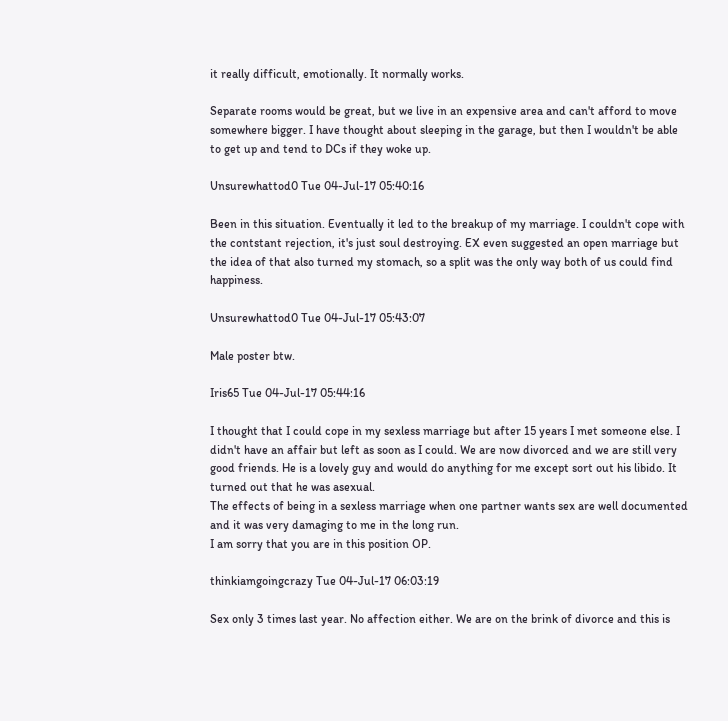it really difficult, emotionally. It normally works.

Separate rooms would be great, but we live in an expensive area and can't afford to move somewhere bigger. I have thought about sleeping in the garage, but then I wouldn't be able to get up and tend to DCs if they woke up.

Unsurewhattod0 Tue 04-Jul-17 05:40:16

Been in this situation. Eventually it led to the breakup of my marriage. I couldn't cope with the contstant rejection, it's just soul destroying. EX even suggested an open marriage but the idea of that also turned my stomach, so a split was the only way both of us could find happiness.

Unsurewhattod0 Tue 04-Jul-17 05:43:07

Male poster btw.

Iris65 Tue 04-Jul-17 05:44:16

I thought that I could cope in my sexless marriage but after 15 years I met someone else. I didn't have an affair but left as soon as I could. We are now divorced and we are still very good friends. He is a lovely guy and would do anything for me except sort out his libido. It turned out that he was asexual.
The effects of being in a sexless marriage when one partner wants sex are well documented and it was very damaging to me in the long run.
I am sorry that you are in this position OP.

thinkiamgoingcrazy Tue 04-Jul-17 06:03:19

Sex only 3 times last year. No affection either. We are on the brink of divorce and this is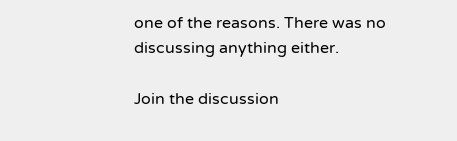one of the reasons. There was no discussing anything either.

Join the discussion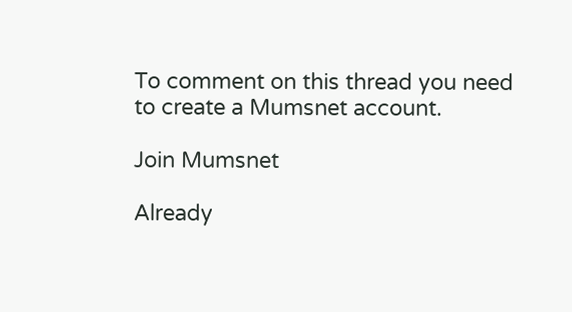To comment on this thread you need to create a Mumsnet account.

Join Mumsnet

Already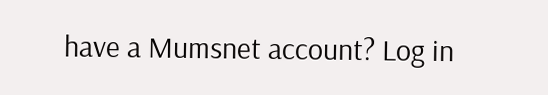have a Mumsnet account? Log in